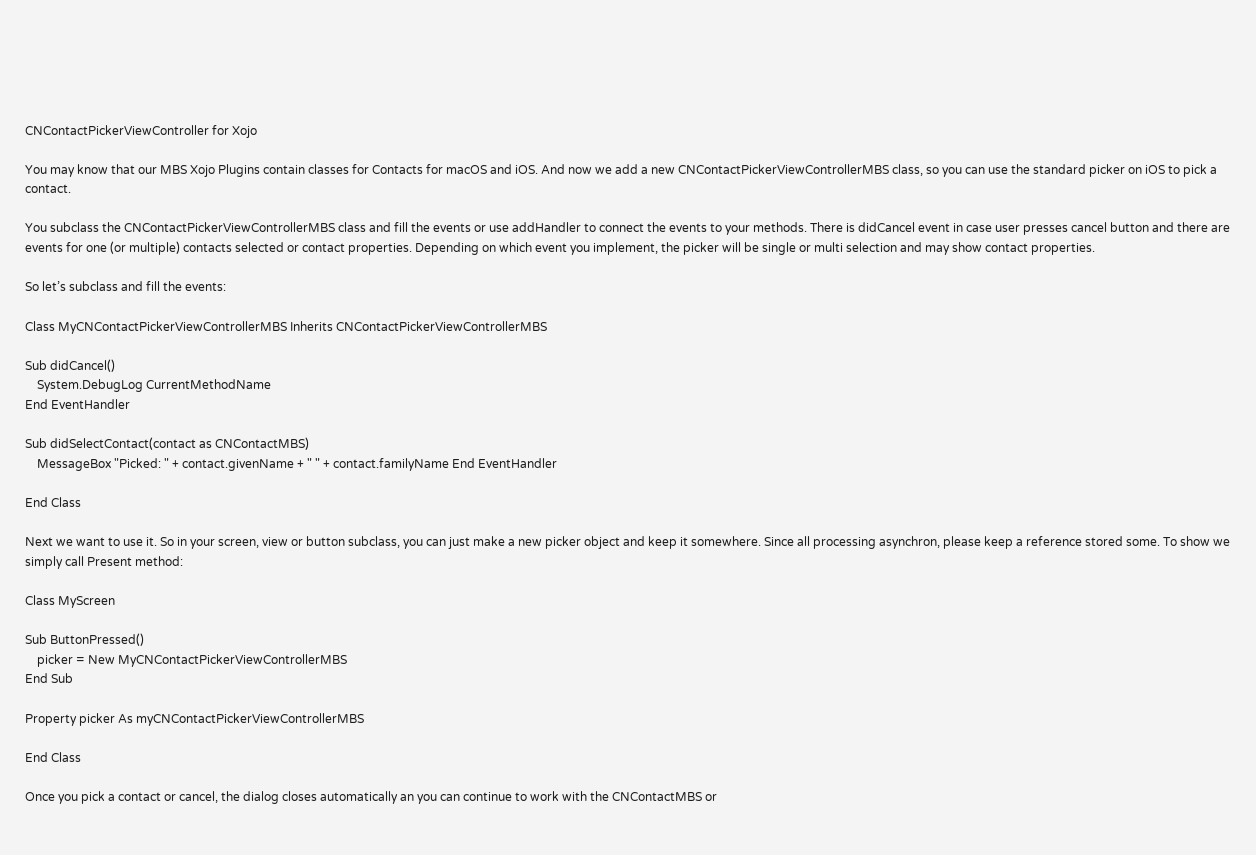CNContactPickerViewController for Xojo

You may know that our MBS Xojo Plugins contain classes for Contacts for macOS and iOS. And now we add a new CNContactPickerViewControllerMBS class, so you can use the standard picker on iOS to pick a contact.

You subclass the CNContactPickerViewControllerMBS class and fill the events or use addHandler to connect the events to your methods. There is didCancel event in case user presses cancel button and there are events for one (or multiple) contacts selected or contact properties. Depending on which event you implement, the picker will be single or multi selection and may show contact properties.

So let’s subclass and fill the events:

Class MyCNContactPickerViewControllerMBS Inherits CNContactPickerViewControllerMBS

Sub didCancel()
    System.DebugLog CurrentMethodName
End EventHandler

Sub didSelectContact(contact as CNContactMBS)
    MessageBox "Picked: " + contact.givenName + " " + contact.familyName End EventHandler

End Class

Next we want to use it. So in your screen, view or button subclass, you can just make a new picker object and keep it somewhere. Since all processing asynchron, please keep a reference stored some. To show we simply call Present method:

Class MyScreen

Sub ButtonPressed()
    picker = New MyCNContactPickerViewControllerMBS
End Sub

Property picker As myCNContactPickerViewControllerMBS

End Class

Once you pick a contact or cancel, the dialog closes automatically an you can continue to work with the CNContactMBS or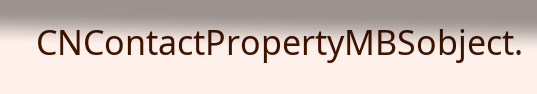CNContactPropertyMBSobject.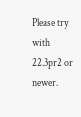Please try with 22.3pr2 or newer.